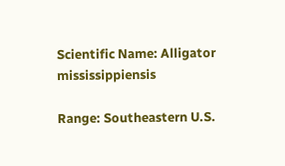Scientific Name: Alligator mississippiensis

Range: Southeastern U.S.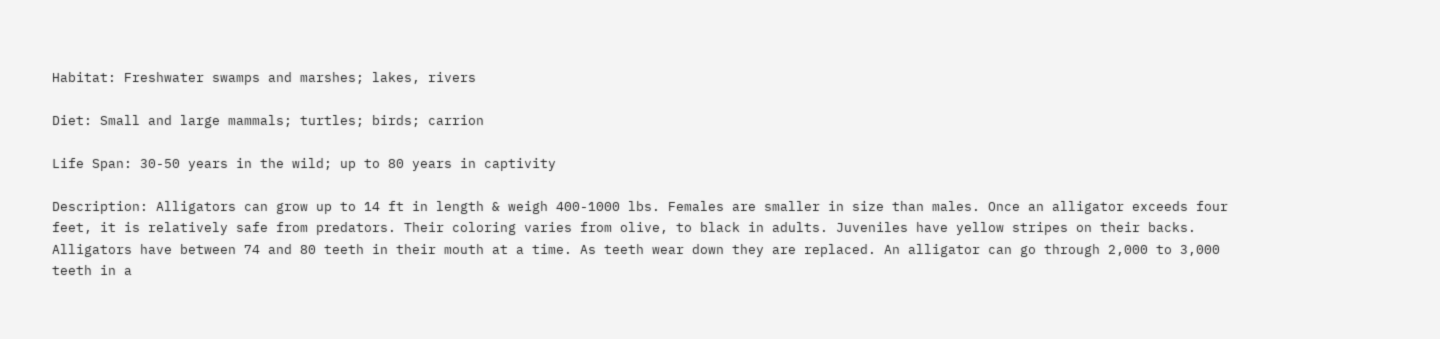Habitat: Freshwater swamps and marshes; lakes, rivers

Diet: Small and large mammals; turtles; birds; carrion

Life Span: 30-50 years in the wild; up to 80 years in captivity

Description: Alligators can grow up to 14 ft in length & weigh 400-1000 lbs. Females are smaller in size than males. Once an alligator exceeds four feet, it is relatively safe from predators. Their coloring varies from olive, to black in adults. Juveniles have yellow stripes on their backs. Alligators have between 74 and 80 teeth in their mouth at a time. As teeth wear down they are replaced. An alligator can go through 2,000 to 3,000 teeth in a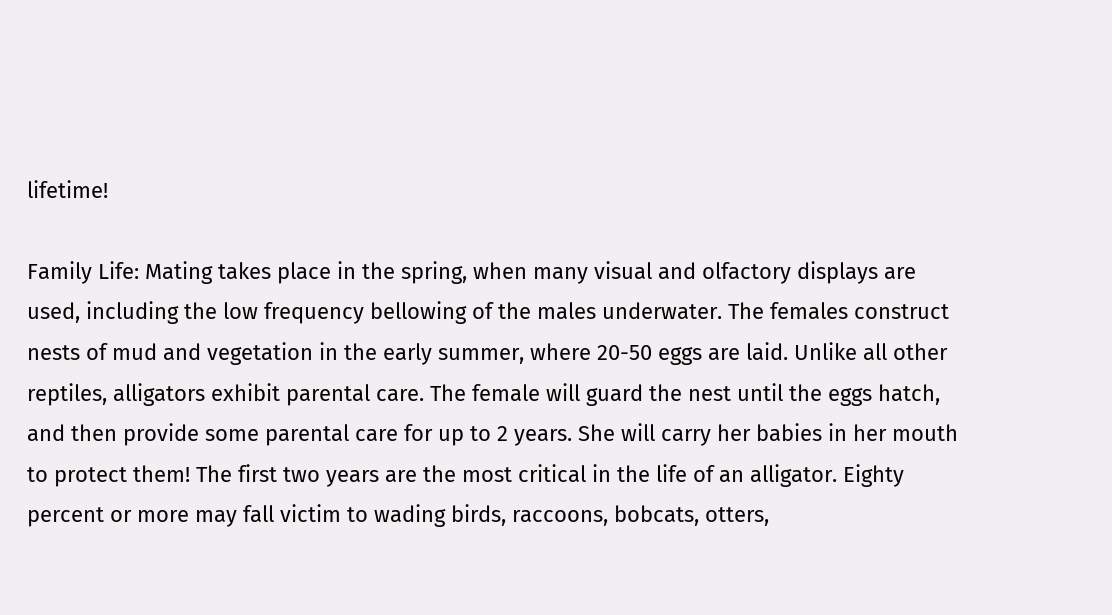lifetime!

Family Life: Mating takes place in the spring, when many visual and olfactory displays are used, including the low frequency bellowing of the males underwater. The females construct nests of mud and vegetation in the early summer, where 20-50 eggs are laid. Unlike all other reptiles, alligators exhibit parental care. The female will guard the nest until the eggs hatch, and then provide some parental care for up to 2 years. She will carry her babies in her mouth to protect them! The first two years are the most critical in the life of an alligator. Eighty percent or more may fall victim to wading birds, raccoons, bobcats, otters,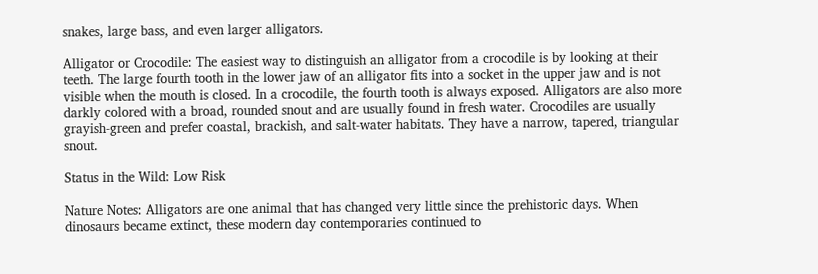snakes, large bass, and even larger alligators.

Alligator or Crocodile: The easiest way to distinguish an alligator from a crocodile is by looking at their teeth. The large fourth tooth in the lower jaw of an alligator fits into a socket in the upper jaw and is not visible when the mouth is closed. In a crocodile, the fourth tooth is always exposed. Alligators are also more darkly colored with a broad, rounded snout and are usually found in fresh water. Crocodiles are usually grayish-green and prefer coastal, brackish, and salt-water habitats. They have a narrow, tapered, triangular snout.

Status in the Wild: Low Risk

Nature Notes: Alligators are one animal that has changed very little since the prehistoric days. When dinosaurs became extinct, these modern day contemporaries continued to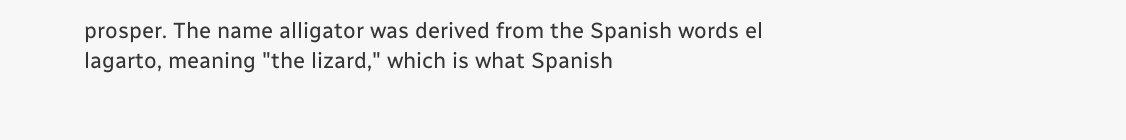prosper. The name alligator was derived from the Spanish words el lagarto, meaning "the lizard," which is what Spanish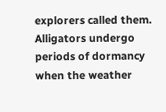explorers called them. Alligators undergo periods of dormancy when the weather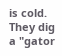is cold. They dig a "gator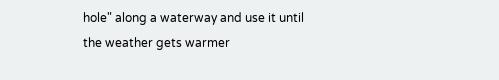hole" along a waterway and use it until the weather gets warmer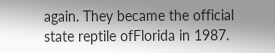again. They became the official state reptile ofFlorida in 1987.